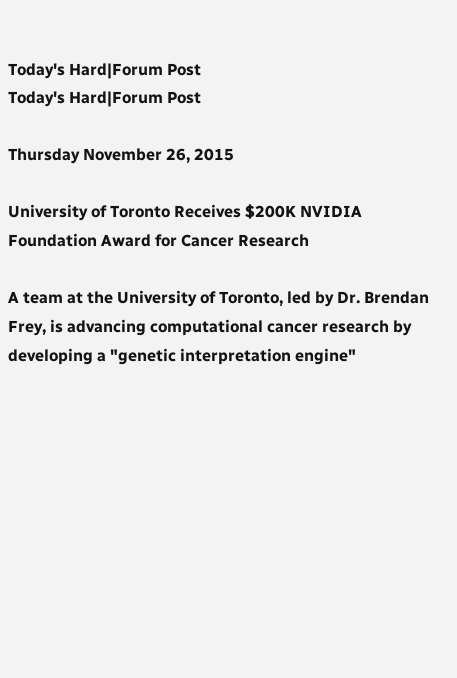Today's Hard|Forum Post
Today's Hard|Forum Post

Thursday November 26, 2015

University of Toronto Receives $200K NVIDIA Foundation Award for Cancer Research

A team at the University of Toronto, led by Dr. Brendan Frey, is advancing computational cancer research by developing a "genetic interpretation engine"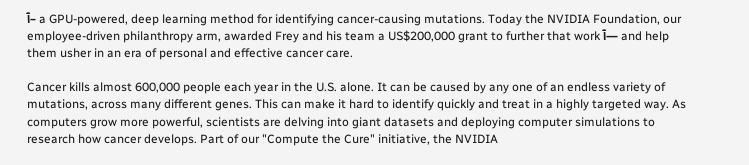آ– a GPU-powered, deep learning method for identifying cancer-causing mutations. Today the NVIDIA Foundation, our employee-driven philanthropy arm, awarded Frey and his team a US$200,000 grant to further that work آ— and help them usher in an era of personal and effective cancer care.

Cancer kills almost 600,000 people each year in the U.S. alone. It can be caused by any one of an endless variety of mutations, across many different genes. This can make it hard to identify quickly and treat in a highly targeted way. As computers grow more powerful, scientists are delving into giant datasets and deploying computer simulations to research how cancer develops. Part of our "Compute the Cure" initiative, the NVIDIA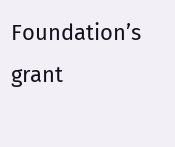Foundation’s grant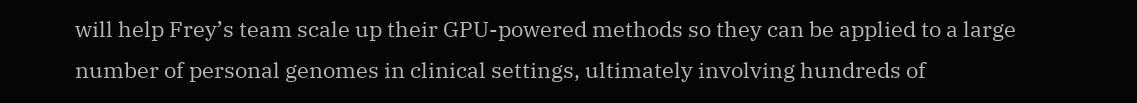will help Frey’s team scale up their GPU-powered methods so they can be applied to a large number of personal genomes in clinical settings, ultimately involving hundreds of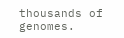thousands of genomes.